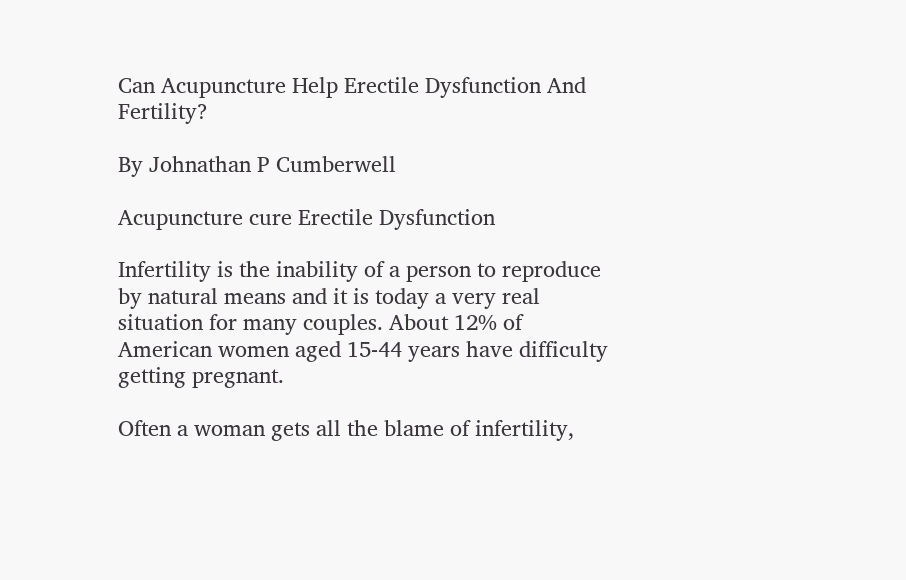Can Acupuncture Help Erectile Dysfunction And Fertility?

By Johnathan P Cumberwell

Acupuncture cure Erectile Dysfunction

Infertility is the inability of a person to reproduce by natural means and it is today a very real situation for many couples. About 12% of American women aged 15-44 years have difficulty getting pregnant.

Often a woman gets all the blame of infertility,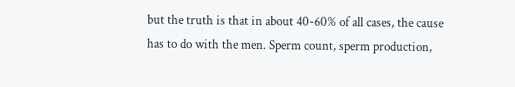but the truth is that in about 40-60% of all cases, the cause has to do with the men. Sperm count, sperm production,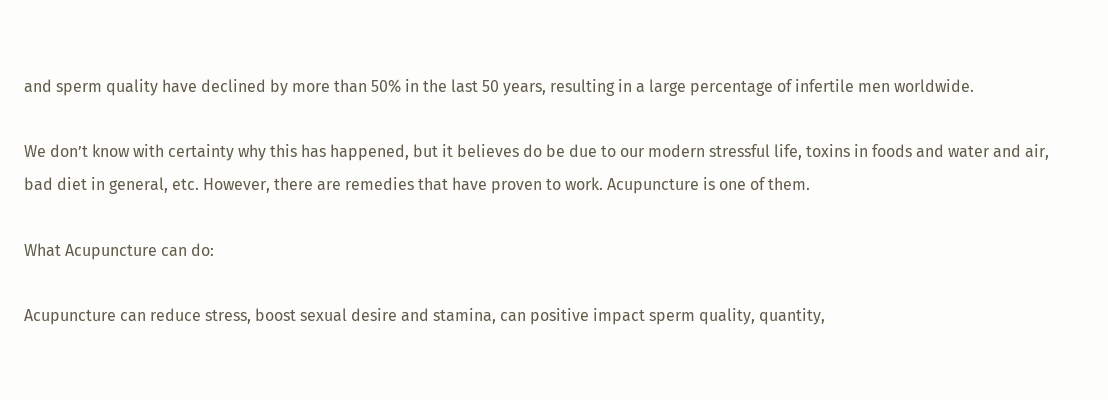and sperm quality have declined by more than 50% in the last 50 years, resulting in a large percentage of infertile men worldwide.

We don’t know with certainty why this has happened, but it believes do be due to our modern stressful life, toxins in foods and water and air, bad diet in general, etc. However, there are remedies that have proven to work. Acupuncture is one of them.

What Acupuncture can do:

Acupuncture can reduce stress, boost sexual desire and stamina, can positive impact sperm quality, quantity,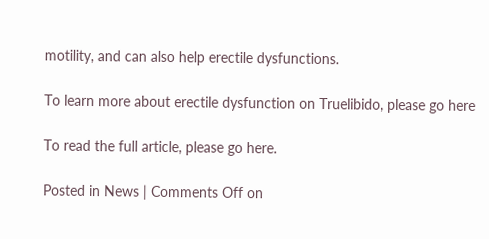motility, and can also help erectile dysfunctions.

To learn more about erectile dysfunction on Truelibido, please go here

To read the full article, please go here.

Posted in News | Comments Off on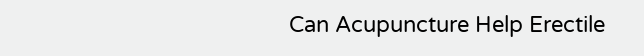Can Acupuncture Help Erectile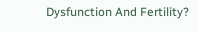Dysfunction And Fertility?